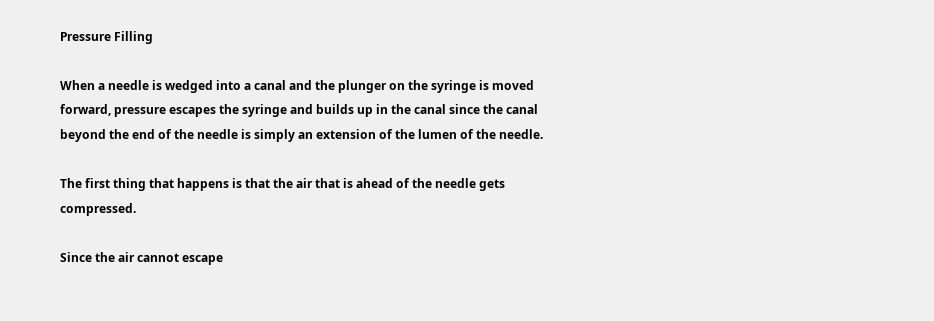Pressure Filling

When a needle is wedged into a canal and the plunger on the syringe is moved forward, pressure escapes the syringe and builds up in the canal since the canal beyond the end of the needle is simply an extension of the lumen of the needle.

The first thing that happens is that the air that is ahead of the needle gets compressed.

Since the air cannot escape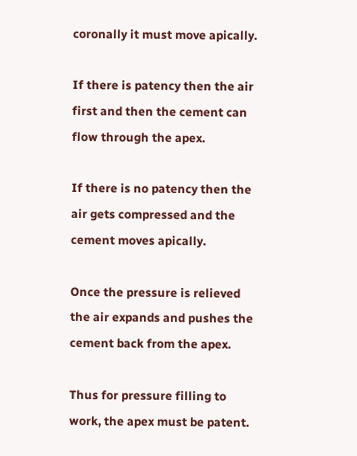coronally it must move apically.

If there is patency then the air first and then the cement can flow through the apex.

If there is no patency then the air gets compressed and the cement moves apically.

Once the pressure is relieved the air expands and pushes the cement back from the apex.

Thus for pressure filling to work, the apex must be patent.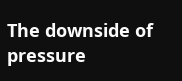The downside of pressure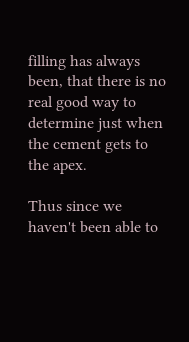filling has always been, that there is no real good way to determine just when the cement gets to the apex.

Thus since we haven't been able to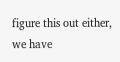figure this out either, we have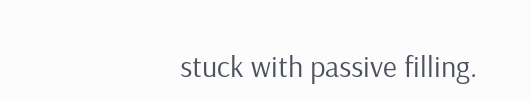stuck with passive filling.